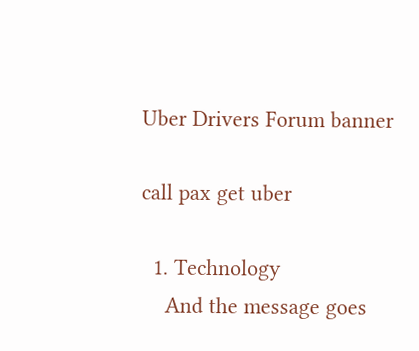Uber Drivers Forum banner

call pax get uber

  1. Technology
    And the message goes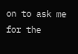on to ask me for the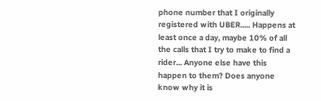phone number that I originally registered with UBER..... Happens at least once a day, maybe 10% of all the calls that I try to make to find a rider... Anyone else have this happen to them? Does anyone know why it is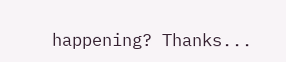happening? Thanks...